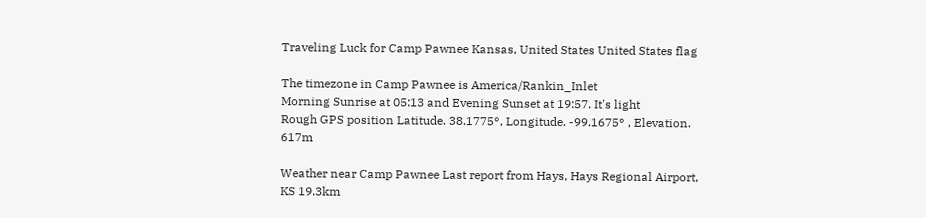Traveling Luck for Camp Pawnee Kansas, United States United States flag

The timezone in Camp Pawnee is America/Rankin_Inlet
Morning Sunrise at 05:13 and Evening Sunset at 19:57. It's light
Rough GPS position Latitude. 38.1775°, Longitude. -99.1675° , Elevation. 617m

Weather near Camp Pawnee Last report from Hays, Hays Regional Airport, KS 19.3km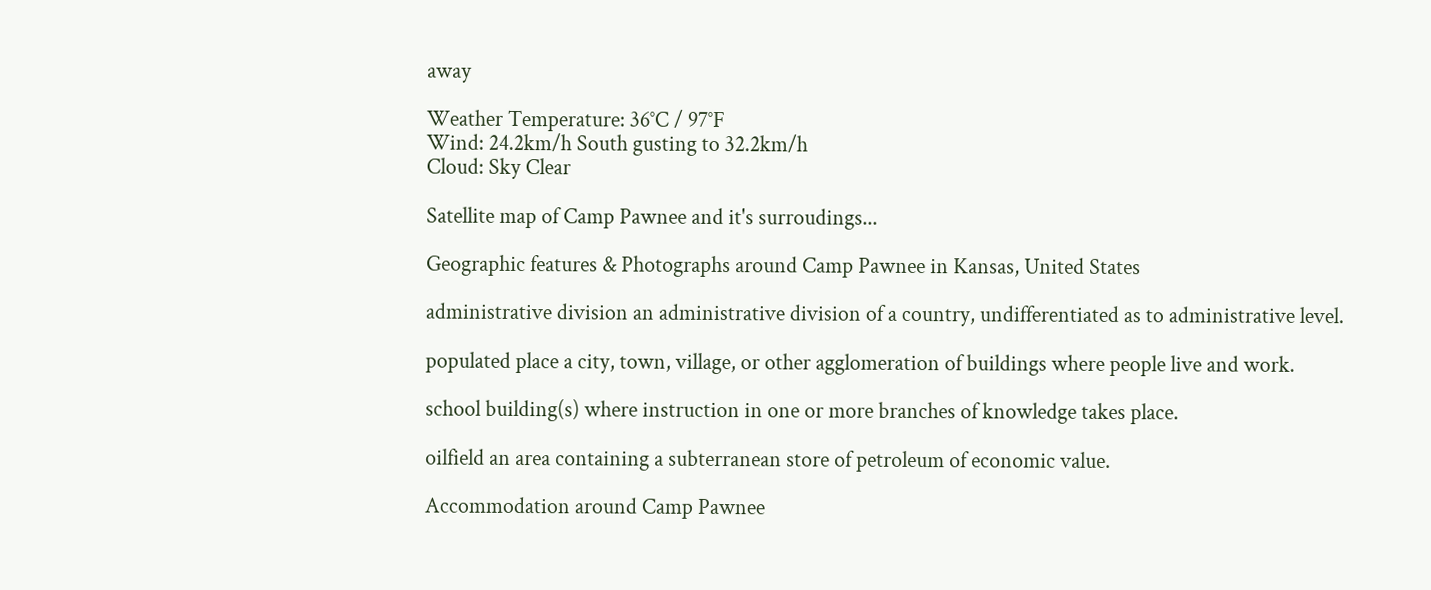away

Weather Temperature: 36°C / 97°F
Wind: 24.2km/h South gusting to 32.2km/h
Cloud: Sky Clear

Satellite map of Camp Pawnee and it's surroudings...

Geographic features & Photographs around Camp Pawnee in Kansas, United States

administrative division an administrative division of a country, undifferentiated as to administrative level.

populated place a city, town, village, or other agglomeration of buildings where people live and work.

school building(s) where instruction in one or more branches of knowledge takes place.

oilfield an area containing a subterranean store of petroleum of economic value.

Accommodation around Camp Pawnee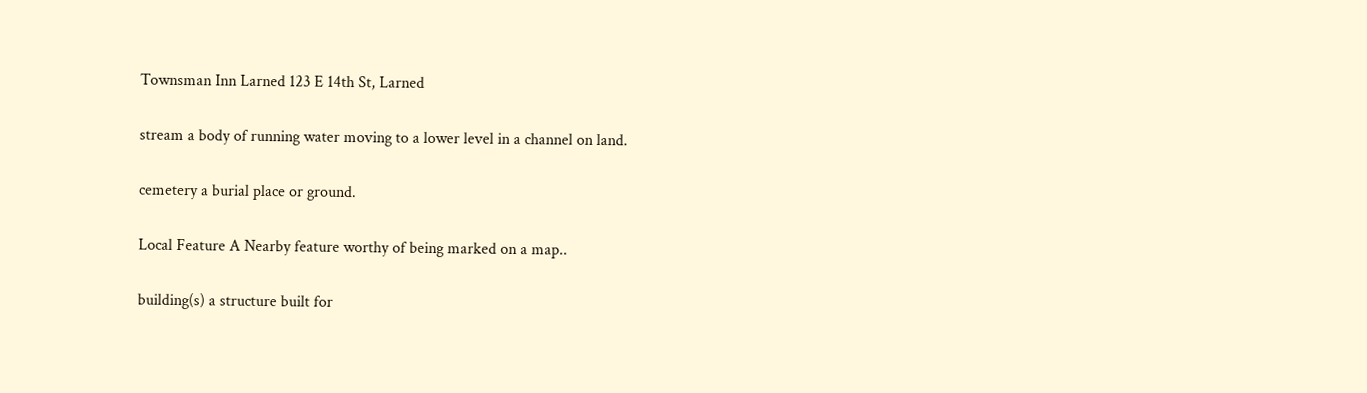Townsman Inn Larned 123 E 14th St, Larned

stream a body of running water moving to a lower level in a channel on land.

cemetery a burial place or ground.

Local Feature A Nearby feature worthy of being marked on a map..

building(s) a structure built for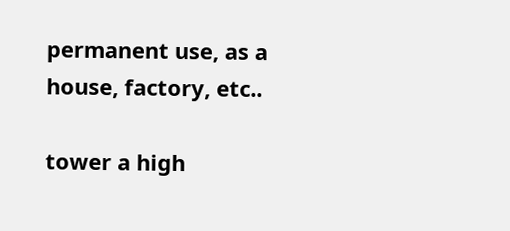permanent use, as a house, factory, etc..

tower a high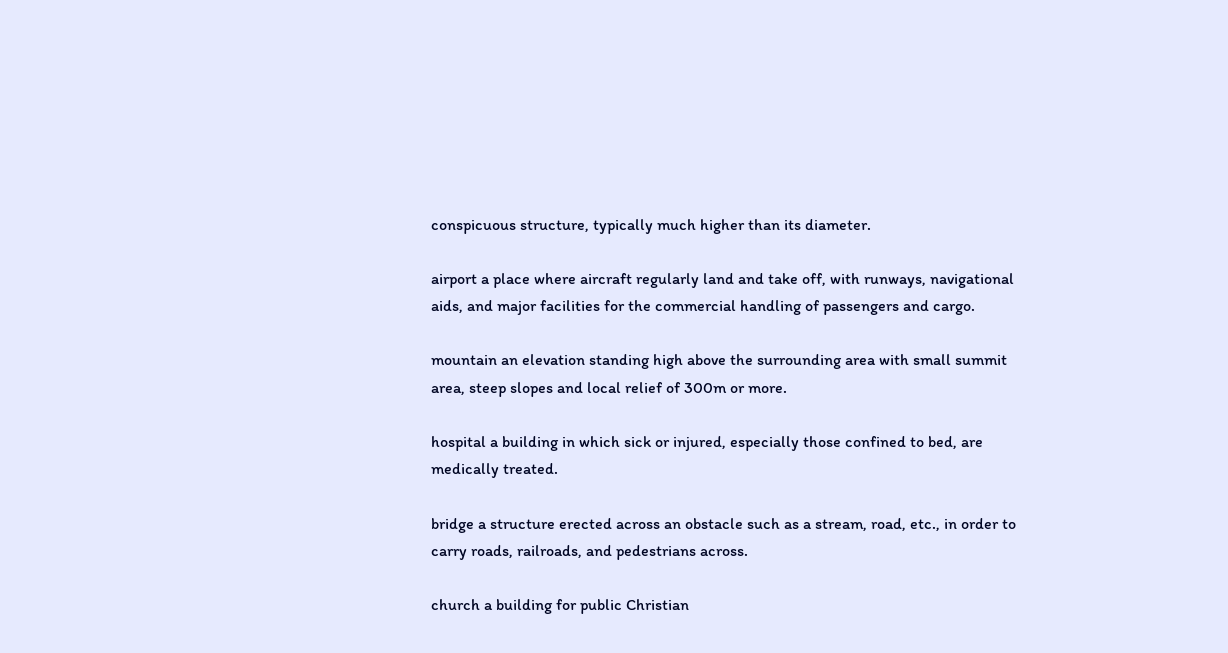conspicuous structure, typically much higher than its diameter.

airport a place where aircraft regularly land and take off, with runways, navigational aids, and major facilities for the commercial handling of passengers and cargo.

mountain an elevation standing high above the surrounding area with small summit area, steep slopes and local relief of 300m or more.

hospital a building in which sick or injured, especially those confined to bed, are medically treated.

bridge a structure erected across an obstacle such as a stream, road, etc., in order to carry roads, railroads, and pedestrians across.

church a building for public Christian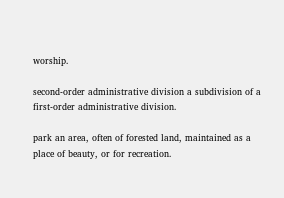worship.

second-order administrative division a subdivision of a first-order administrative division.

park an area, often of forested land, maintained as a place of beauty, or for recreation.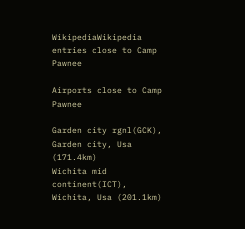WikipediaWikipedia entries close to Camp Pawnee

Airports close to Camp Pawnee

Garden city rgnl(GCK), Garden city, Usa (171.4km)
Wichita mid continent(ICT), Wichita, Usa (201.1km)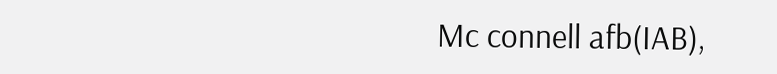Mc connell afb(IAB),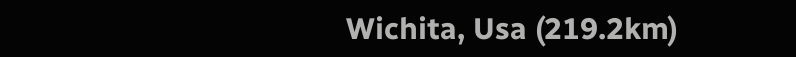Wichita, Usa (219.2km)